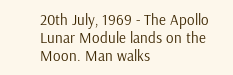20th July, 1969 - The Apollo Lunar Module lands on the Moon. Man walks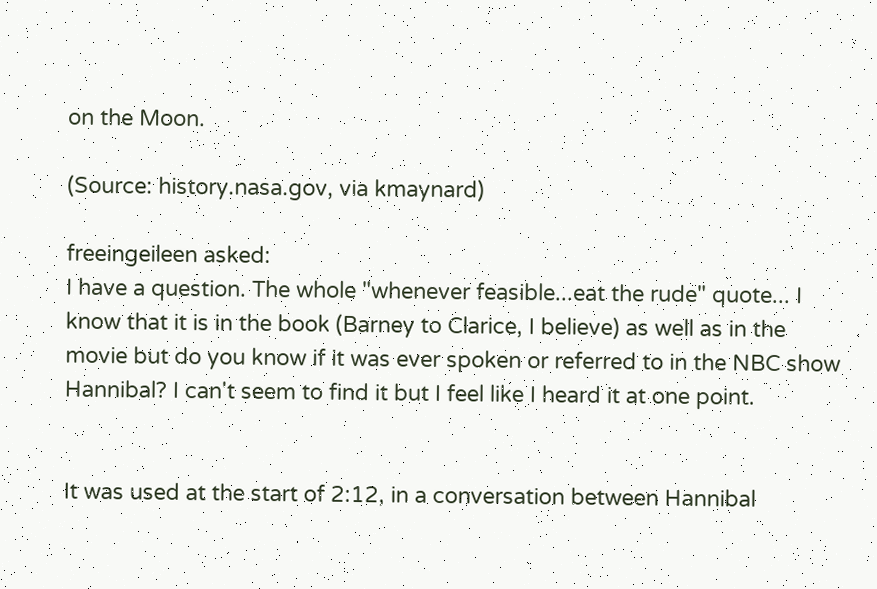on the Moon.

(Source: history.nasa.gov, via kmaynard)

freeingeileen asked:
I have a question. The whole "whenever feasible...eat the rude" quote... I know that it is in the book (Barney to Clarice, I believe) as well as in the movie but do you know if it was ever spoken or referred to in the NBC show Hannibal? I can't seem to find it but I feel like I heard it at one point.


It was used at the start of 2:12, in a conversation between Hannibal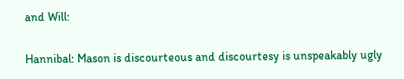and Will:

Hannibal: Mason is discourteous and discourtesy is unspeakably ugly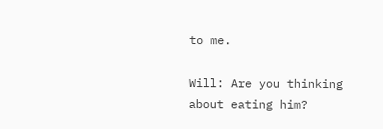to me.

Will: Are you thinking about eating him?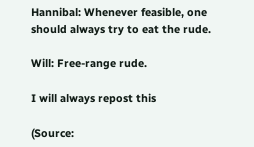Hannibal: Whenever feasible, one should always try to eat the rude.

Will: Free-range rude.

I will always repost this

(Source: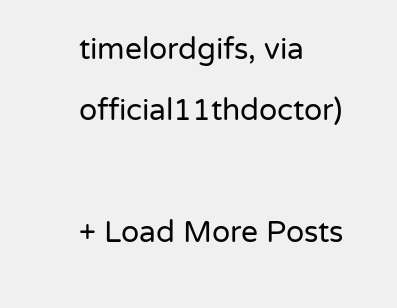timelordgifs, via official11thdoctor)

+ Load More Posts